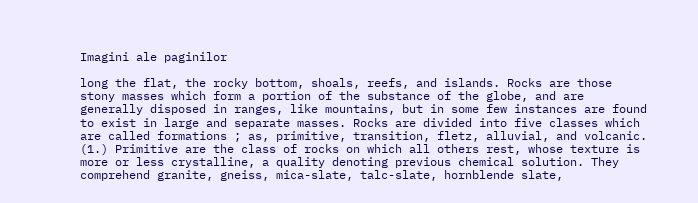Imagini ale paginilor

long the flat, the rocky bottom, shoals, reefs, and islands. Rocks are those stony masses which form a portion of the substance of the globe, and are generally disposed in ranges, like mountains, but in some few instances are found to exist in large and separate masses. Rocks are divided into five classes which are called formations ; as, primitive, transition, fletz, alluvial, and volcanic. (1.) Primitive are the class of rocks on which all others rest, whose texture is more or less crystalline, a quality denoting previous chemical solution. They comprehend granite, gneiss, mica-slate, talc-slate, hornblende slate,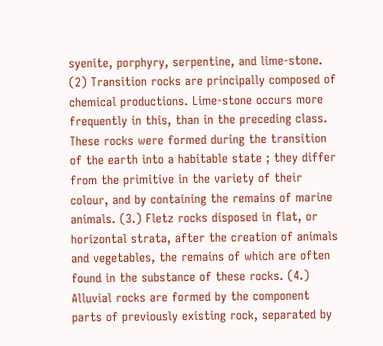syenite, porphyry, serpentine, and lime-stone. (2) Transition rocks are principally composed of chemical productions. Lime-stone occurs more frequently in this, than in the preceding class. These rocks were formed during the transition of the earth into a habitable state ; they differ from the primitive in the variety of their colour, and by containing the remains of marine animals. (3.) Fletz rocks disposed in flat, or horizontal strata, after the creation of animals and vegetables, the remains of which are often found in the substance of these rocks. (4.) Alluvial rocks are formed by the component parts of previously existing rock, separated by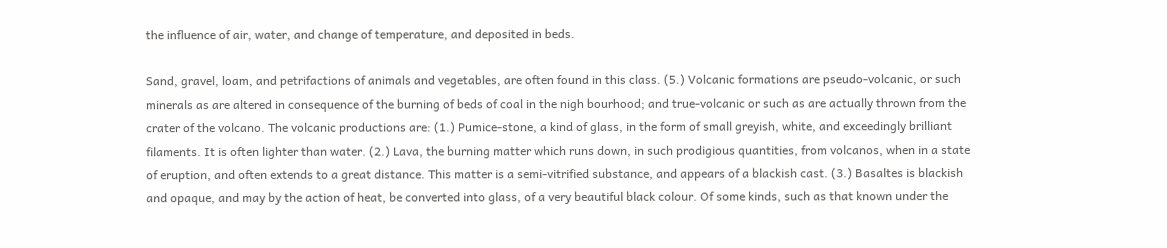the influence of air, water, and change of temperature, and deposited in beds.

Sand, gravel, loam, and petrifactions of animals and vegetables, are often found in this class. (5.) Volcanic formations are pseudo-volcanic, or such minerals as are altered in consequence of the burning of beds of coal in the nigh bourhood; and true-volcanic or such as are actually thrown from the crater of the volcano. The volcanic productions are: (1.) Pumice-stone, a kind of glass, in the form of small greyish, white, and exceedingly brilliant filaments. It is often lighter than water. (2.) Lava, the burning matter which runs down, in such prodigious quantities, from volcanos, when in a state of eruption, and often extends to a great distance. This matter is a semi-vitrified substance, and appears of a blackish cast. (3.) Basaltes is blackish and opaque, and may by the action of heat, be converted into glass, of a very beautiful black colour. Of some kinds, such as that known under the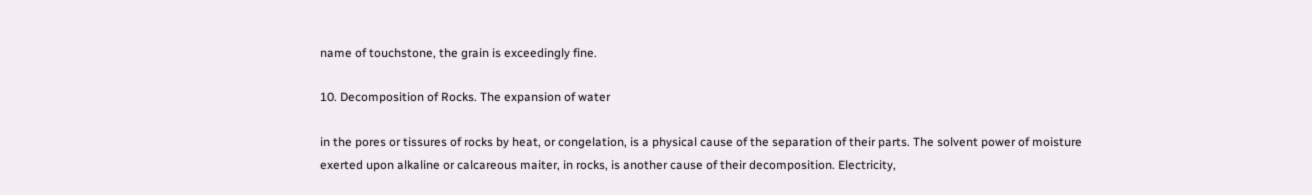name of touchstone, the grain is exceedingly fine.

10. Decomposition of Rocks. The expansion of water

in the pores or tissures of rocks by heat, or congelation, is a physical cause of the separation of their parts. The solvent power of moisture exerted upon alkaline or calcareous maiter, in rocks, is another cause of their decomposition. Electricity,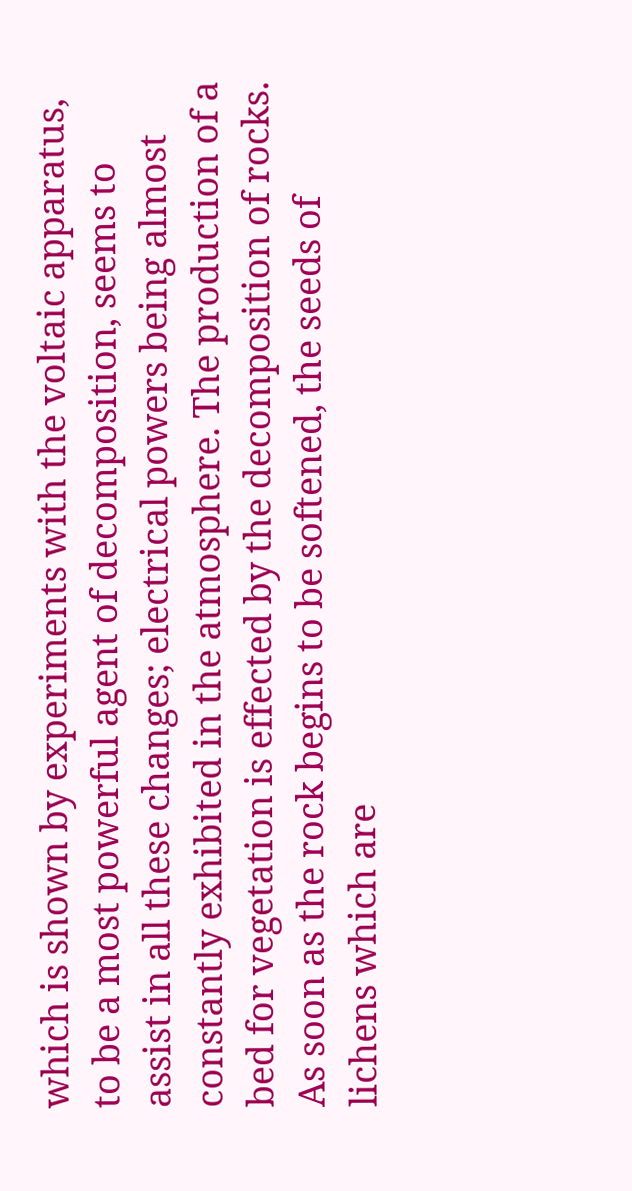which is shown by experiments with the voltaic apparatus, to be a most powerful agent of decomposition, seems to assist in all these changes; electrical powers being almost constantly exhibited in the atmosphere. The production of a bed for vegetation is effected by the decomposition of rocks. As soon as the rock begins to be softened, the seeds of lichens which are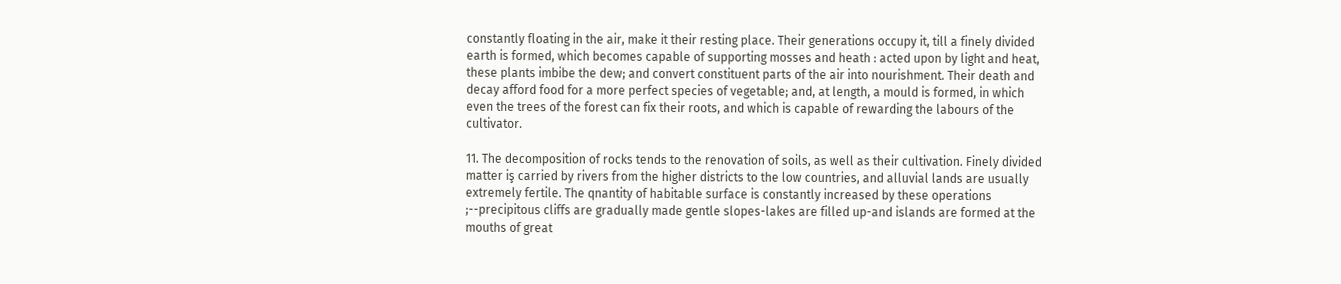constantly floating in the air, make it their resting place. Their generations occupy it, till a finely divided earth is formed, which becomes capable of supporting mosses and heath : acted upon by light and heat, these plants imbibe the dew; and convert constituent parts of the air into nourishment. Their death and decay afford food for a more perfect species of vegetable; and, at length, a mould is formed, in which even the trees of the forest can fix their roots, and which is capable of rewarding the labours of the cultivator.

11. The decomposition of rocks tends to the renovation of soils, as well as their cultivation. Finely divided matter iş carried by rivers from the higher districts to the low countries, and alluvial lands are usually extremely fertile. The qnantity of habitable surface is constantly increased by these operations ;--precipitous cliffs are gradually made gentle slopes-lakes are filled up-and islands are formed at the mouths of great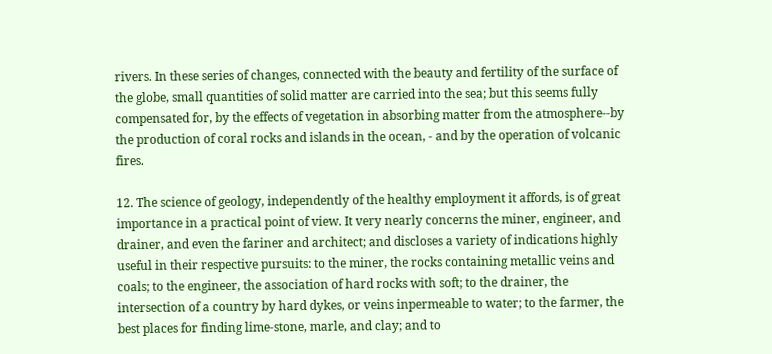rivers. In these series of changes, connected with the beauty and fertility of the surface of the globe, small quantities of solid matter are carried into the sea; but this seems fully compensated for, by the effects of vegetation in absorbing matter from the atmosphere--by the production of coral rocks and islands in the ocean, - and by the operation of volcanic fires.

12. The science of geology, independently of the healthy employment it affords, is of great importance in a practical point of view. It very nearly concerns the miner, engineer, and drainer, and even the fariner and architect; and discloses a variety of indications highly useful in their respective pursuits: to the miner, the rocks containing metallic veins and coals; to the engineer, the association of hard rocks with soft; to the drainer, the intersection of a country by hard dykes, or veins inpermeable to water; to the farmer, the best places for finding lime-stone, marle, and clay; and to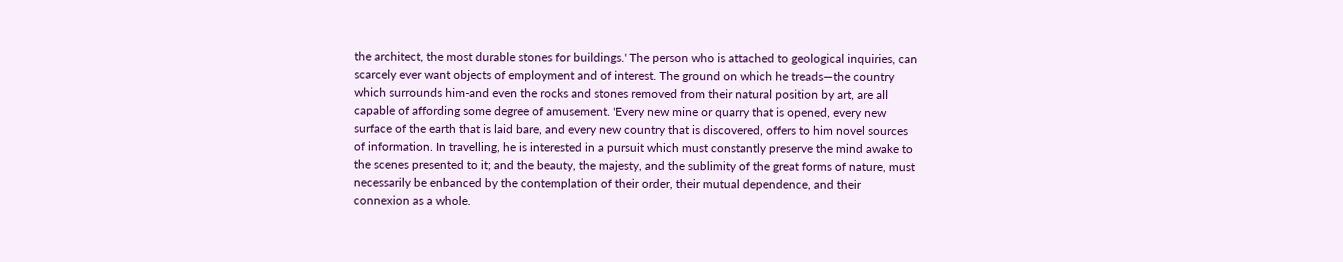the architect, the most durable stones for buildings.' The person who is attached to geological inquiries, can scarcely ever want objects of employment and of interest. The ground on which he treads—the country which surrounds him-and even the rocks and stones removed from their natural position by art, are all capable of affording some degree of amusement. 'Every new mine or quarry that is opened, every new surface of the earth that is laid bare, and every new country that is discovered, offers to him novel sources of information. In travelling, he is interested in a pursuit which must constantly preserve the mind awake to the scenes presented to it; and the beauty, the majesty, and the sublimity of the great forms of nature, must necessarily be enbanced by the contemplation of their order, their mutual dependence, and their connexion as a whole.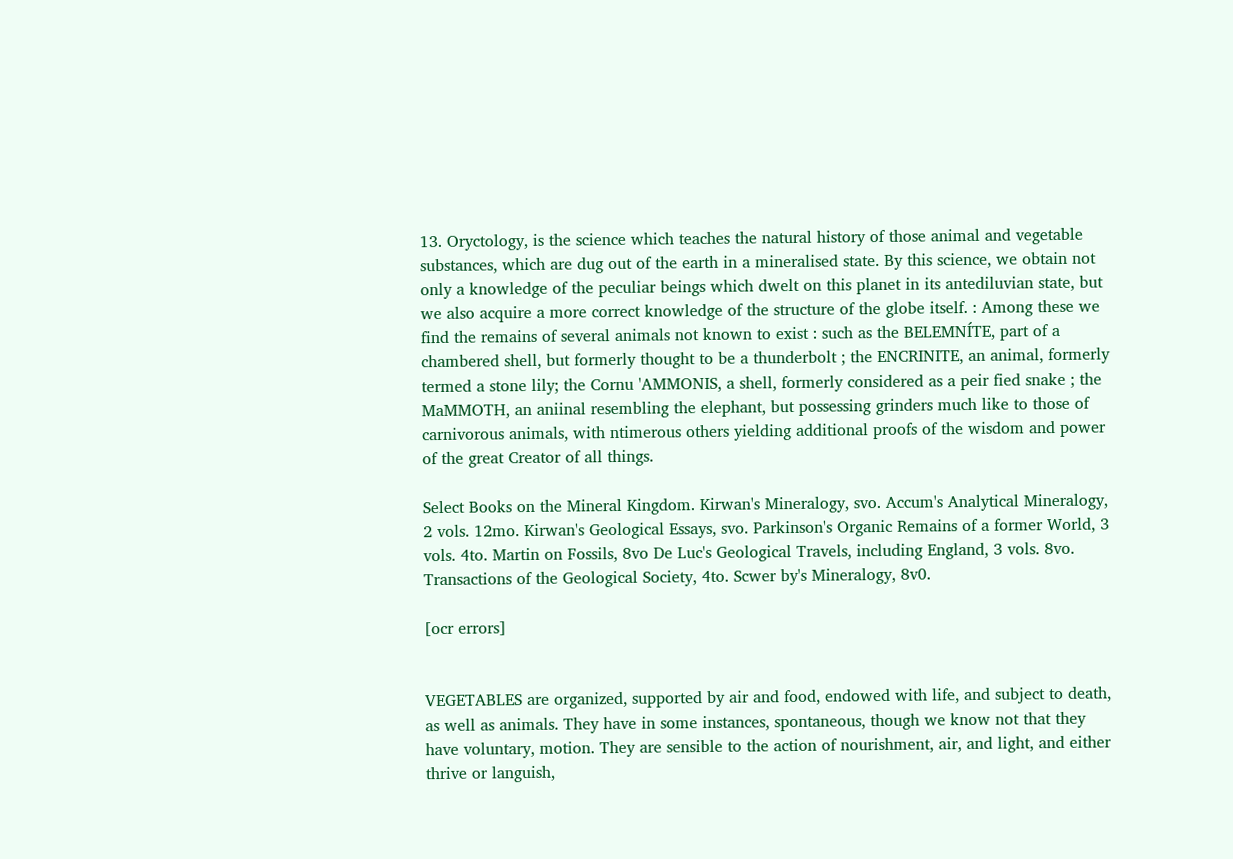13. Oryctology, is the science which teaches the natural history of those animal and vegetable substances, which are dug out of the earth in a mineralised state. By this science, we obtain not only a knowledge of the peculiar beings which dwelt on this planet in its antediluvian state, but we also acquire a more correct knowledge of the structure of the globe itself. : Among these we find the remains of several animals not known to exist : such as the BELEMNÍTE, part of a chambered shell, but formerly thought to be a thunderbolt ; the ENCRINITE, an animal, formerly termed a stone lily; the Cornu 'AMMONIS, a shell, formerly considered as a peir fied snake ; the MaMMOTH, an aniinal resembling the elephant, but possessing grinders much like to those of carnivorous animals, with ntimerous others yielding additional proofs of the wisdom and power of the great Creator of all things.

Select Books on the Mineral Kingdom. Kirwan's Mineralogy, svo. Accum's Analytical Mineralogy, 2 vols. 12mo. Kirwan's Geological Essays, svo. Parkinson's Organic Remains of a former World, 3 vols. 4to. Martin on Fossils, 8vo De Luc's Geological Travels, including England, 3 vols. 8vo. Transactions of the Geological Society, 4to. Scwer by's Mineralogy, 8v0.

[ocr errors]


VEGETABLES are organized, supported by air and food, endowed with life, and subject to death, as well as animals. They have in some instances, spontaneous, though we know not that they have voluntary, motion. They are sensible to the action of nourishment, air, and light, and either thrive or languish,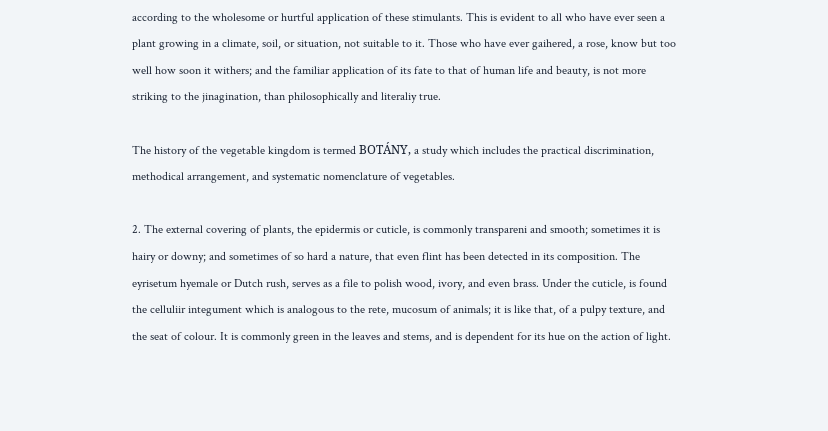according to the wholesome or hurtful application of these stimulants. This is evident to all who have ever seen a plant growing in a climate, soil, or situation, not suitable to it. Those who have ever gaihered, a rose, know but too well how soon it withers; and the familiar application of its fate to that of human life and beauty, is not more striking to the jinagination, than philosophically and literaliy true.

The history of the vegetable kingdom is termed BOTÁNY, a study which includes the practical discrimination, methodical arrangement, and systematic nomenclature of vegetables.

2. The external covering of plants, the epidermis or cuticle, is commonly transpareni and smooth; sometimes it is hairy or downy; and sometimes of so hard a nature, that even flint has been detected in its composition. The eyrisetum hyemale or Dutch rush, serves as a file to polish wood, ivory, and even brass. Under the cuticle, is found the celluliir integument which is analogous to the rete, mucosum of animals; it is like that, of a pulpy texture, and the seat of colour. It is commonly green in the leaves and stems, and is dependent for its hue on the action of light.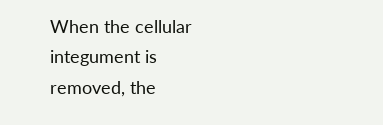When the cellular integument is removed, the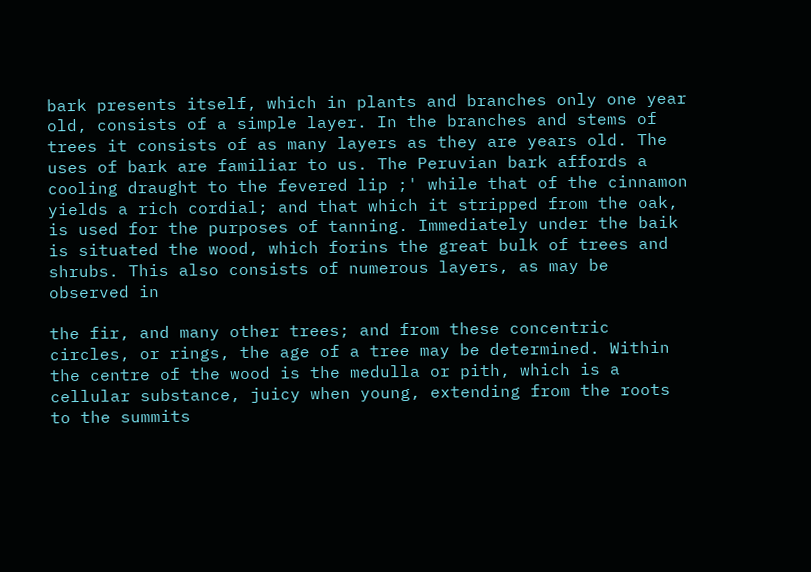bark presents itself, which in plants and branches only one year old, consists of a simple layer. In the branches and stems of trees it consists of as many layers as they are years old. The uses of bark are familiar to us. The Peruvian bark affords a cooling draught to the fevered lip ;' while that of the cinnamon yields a rich cordial; and that which it stripped from the oak, is used for the purposes of tanning. Immediately under the baik is situated the wood, which forins the great bulk of trees and shrubs. This also consists of numerous layers, as may be observed in

the fir, and many other trees; and from these concentric circles, or rings, the age of a tree may be determined. Within the centre of the wood is the medulla or pith, which is a cellular substance, juicy when young, extending from the roots to the summits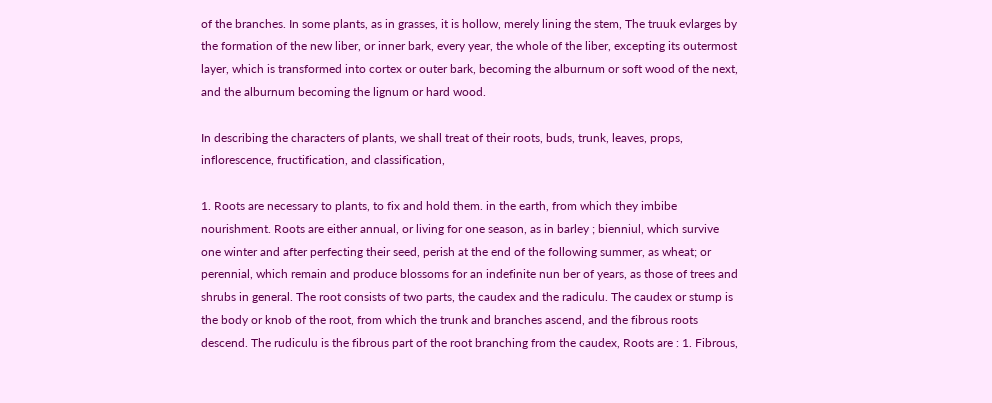of the branches. In some plants, as in grasses, it is hollow, merely lining the stem, The truuk evlarges by the formation of the new liber, or inner bark, every year, the whole of the liber, excepting its outermost layer, which is transformed into cortex or outer bark, becoming the alburnum or soft wood of the next, and the alburnum becoming the lignum or hard wood.

In describing the characters of plants, we shall treat of their roots, buds, trunk, leaves, props, inflorescence, fructification, and classification,

1. Roots are necessary to plants, to fix and hold them. in the earth, from which they imbibe nourishment. Roots are either annual, or living for one season, as in barley ; bienniul, which survive one winter and after perfecting their seed, perish at the end of the following summer, as wheat; or perennial, which remain and produce blossoms for an indefinite nun ber of years, as those of trees and shrubs in general. The root consists of two parts, the caudex and the radiculu. The caudex or stump is the body or knob of the root, from which the trunk and branches ascend, and the fibrous roots descend. The rudiculu is the fibrous part of the root branching from the caudex, Roots are : 1. Fibrous,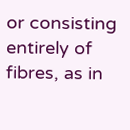or consisting entirely of fibres, as in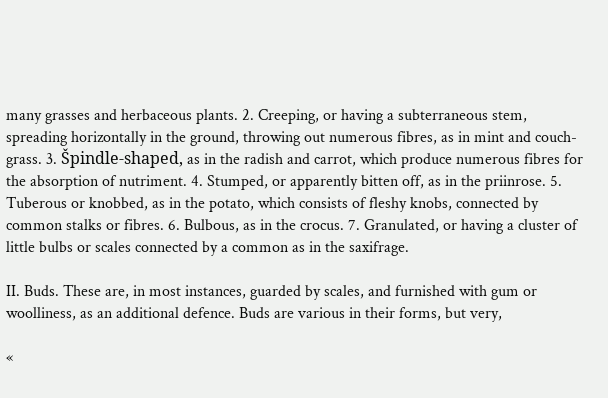many grasses and herbaceous plants. 2. Creeping, or having a subterraneous stem, spreading horizontally in the ground, throwing out numerous fibres, as in mint and couch-grass. 3. Špindle-shaped, as in the radish and carrot, which produce numerous fibres for the absorption of nutriment. 4. Stumped, or apparently bitten off, as in the priinrose. 5. Tuberous or knobbed, as in the potato, which consists of fleshy knobs, connected by common stalks or fibres. 6. Bulbous, as in the crocus. 7. Granulated, or having a cluster of little bulbs or scales connected by a common as in the saxifrage.

II. Buds. These are, in most instances, guarded by scales, and furnished with gum or woolliness, as an additional defence. Buds are various in their forms, but very,

«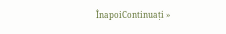ÎnapoiContinuați »